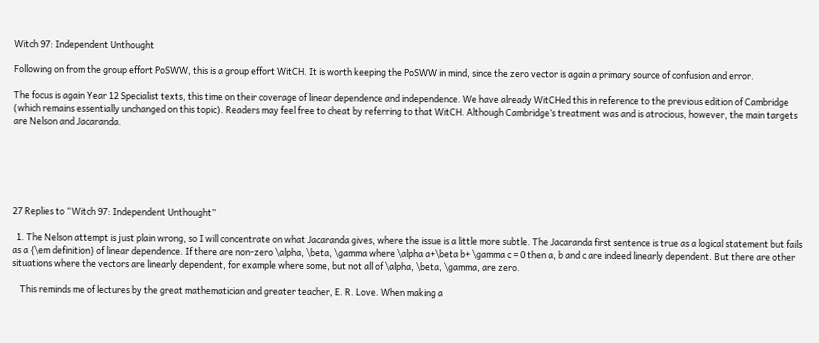Witch 97: Independent Unthought

Following on from the group effort PoSWW, this is a group effort WitCH. It is worth keeping the PoSWW in mind, since the zero vector is again a primary source of confusion and error.

The focus is again Year 12 Specialist texts, this time on their coverage of linear dependence and independence. We have already WitCHed this in reference to the previous edition of Cambridge (which remains essentially unchanged on this topic). Readers may feel free to cheat by referring to that WitCH. Although Cambridge’s treatment was and is atrocious, however, the main targets are Nelson and Jacaranda.






27 Replies to “Witch 97: Independent Unthought”

  1. The Nelson attempt is just plain wrong, so I will concentrate on what Jacaranda gives, where the issue is a little more subtle. The Jacaranda first sentence is true as a logical statement but fails as a {\em definition} of linear dependence. If there are non-zero \alpha, \beta, \gamma where \alpha a+\beta b+ \gamma c = 0 then a, b and c are indeed linearly dependent. But there are other situations where the vectors are linearly dependent, for example where some, but not all of \alpha, \beta, \gamma, are zero.

    This reminds me of lectures by the great mathematician and greater teacher, E. R. Love. When making a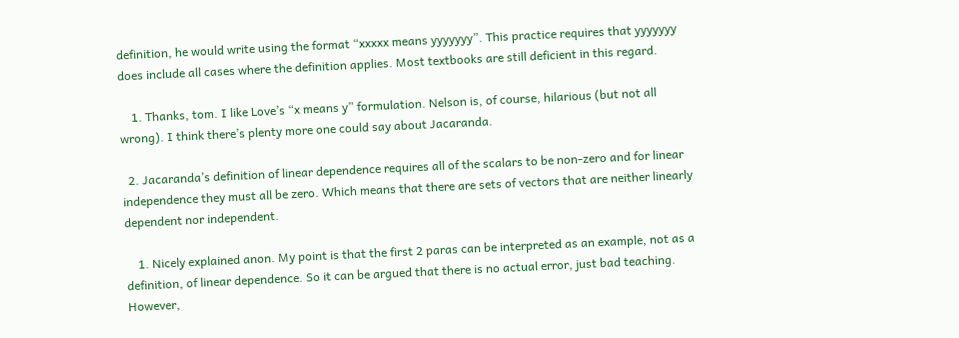definition, he would write using the format “xxxxx means yyyyyyy”. This practice requires that yyyyyyy does include all cases where the definition applies. Most textbooks are still deficient in this regard.

    1. Thanks, tom. I like Love’s “x means y” formulation. Nelson is, of course, hilarious (but not all wrong). I think there’s plenty more one could say about Jacaranda.

  2. Jacaranda’s definition of linear dependence requires all of the scalars to be non-zero and for linear independence they must all be zero. Which means that there are sets of vectors that are neither linearly dependent nor independent.

    1. Nicely explained anon. My point is that the first 2 paras can be interpreted as an example, not as a definition, of linear dependence. So it can be argued that there is no actual error, just bad teaching. However,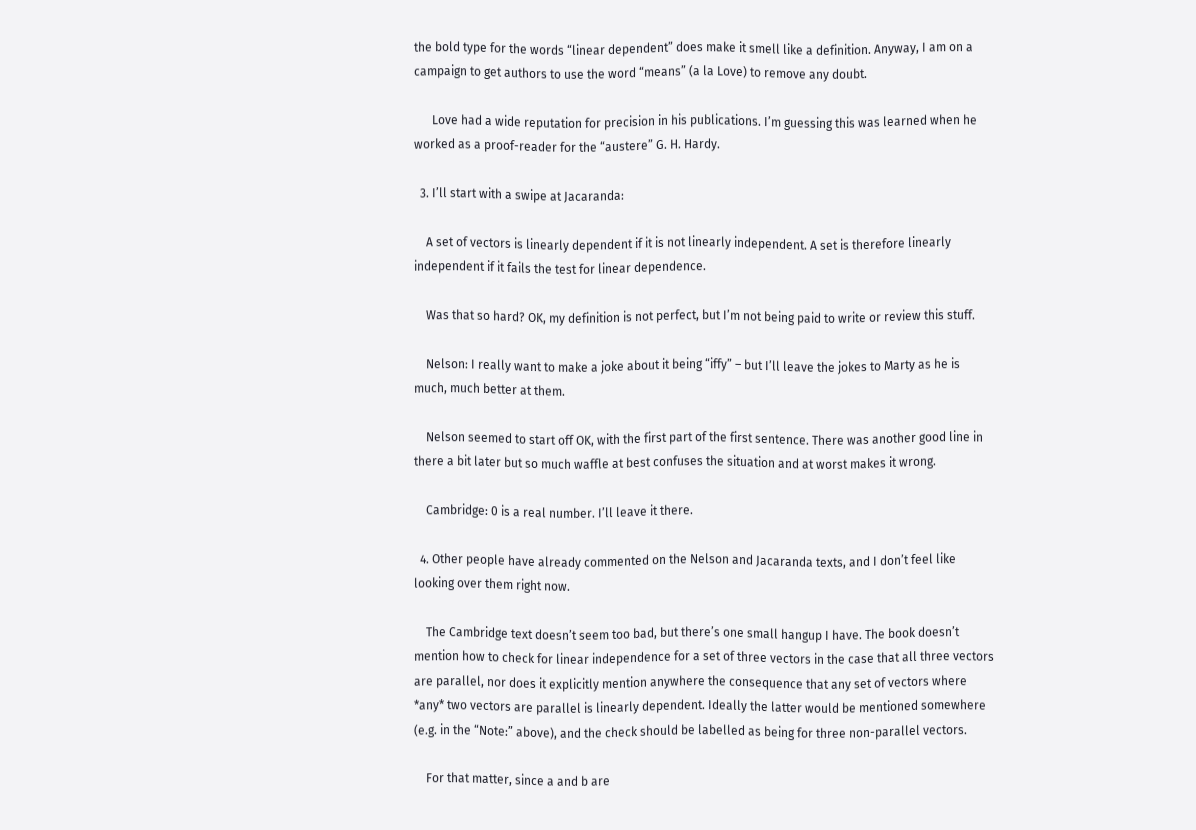the bold type for the words “linear dependent” does make it smell like a definition. Anyway, I am on a campaign to get authors to use the word “means” (a la Love) to remove any doubt.

      Love had a wide reputation for precision in his publications. I’m guessing this was learned when he worked as a proof-reader for the “austere” G. H. Hardy.

  3. I’ll start with a swipe at Jacaranda:

    A set of vectors is linearly dependent if it is not linearly independent. A set is therefore linearly independent if it fails the test for linear dependence.

    Was that so hard? OK, my definition is not perfect, but I’m not being paid to write or review this stuff.

    Nelson: I really want to make a joke about it being “iffy” – but I’ll leave the jokes to Marty as he is much, much better at them.

    Nelson seemed to start off OK, with the first part of the first sentence. There was another good line in there a bit later but so much waffle at best confuses the situation and at worst makes it wrong.

    Cambridge: 0 is a real number. I’ll leave it there.

  4. Other people have already commented on the Nelson and Jacaranda texts, and I don’t feel like looking over them right now.

    The Cambridge text doesn’t seem too bad, but there’s one small hangup I have. The book doesn’t mention how to check for linear independence for a set of three vectors in the case that all three vectors are parallel, nor does it explicitly mention anywhere the consequence that any set of vectors where *any* two vectors are parallel is linearly dependent. Ideally the latter would be mentioned somewhere (e.g. in the “Note:” above), and the check should be labelled as being for three non-parallel vectors.

    For that matter, since a and b are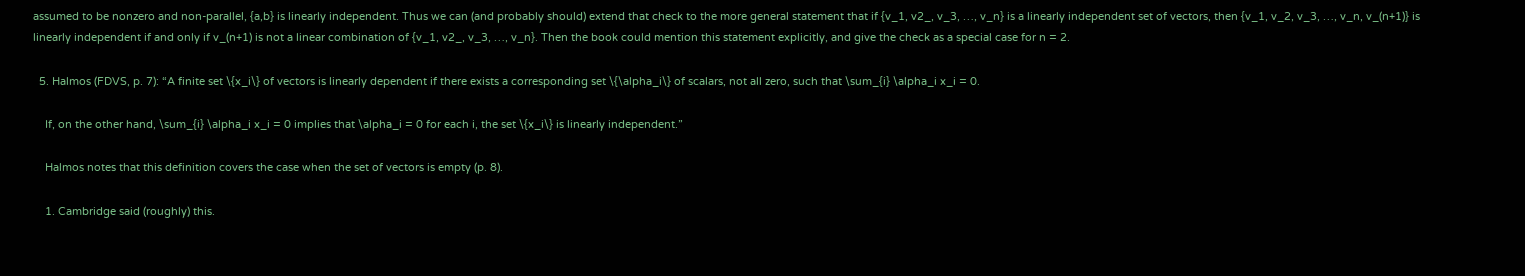assumed to be nonzero and non-parallel, {a,b} is linearly independent. Thus we can (and probably should) extend that check to the more general statement that if {v_1, v2_, v_3, …, v_n} is a linearly independent set of vectors, then {v_1, v_2, v_3, …, v_n, v_(n+1)} is linearly independent if and only if v_(n+1) is not a linear combination of {v_1, v2_, v_3, …, v_n}. Then the book could mention this statement explicitly, and give the check as a special case for n = 2.

  5. Halmos (FDVS, p. 7): “A finite set \{x_i\} of vectors is linearly dependent if there exists a corresponding set \{\alpha_i\} of scalars, not all zero, such that \sum_{i} \alpha_i x_i = 0.

    If, on the other hand, \sum_{i} \alpha_i x_i = 0 implies that \alpha_i = 0 for each i, the set \{x_i\} is linearly independent.”

    Halmos notes that this definition covers the case when the set of vectors is empty (p. 8).

    1. Cambridge said (roughly) this.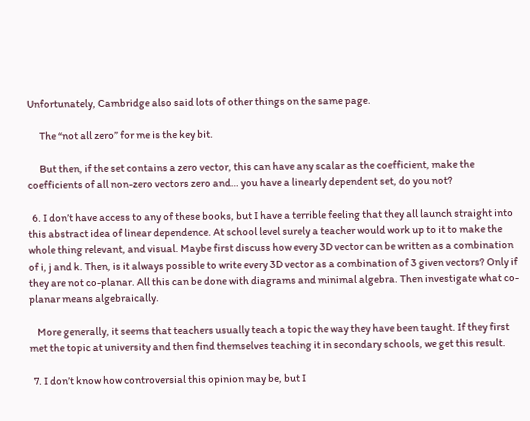Unfortunately, Cambridge also said lots of other things on the same page.

      The “not all zero” for me is the key bit.

      But then, if the set contains a zero vector, this can have any scalar as the coefficient, make the coefficients of all non-zero vectors zero and… you have a linearly dependent set, do you not?

  6. I don’t have access to any of these books, but I have a terrible feeling that they all launch straight into this abstract idea of linear dependence. At school level surely a teacher would work up to it to make the whole thing relevant, and visual. Maybe first discuss how every 3D vector can be written as a combination of i, j and k. Then, is it always possible to write every 3D vector as a combination of 3 given vectors? Only if they are not co-planar. All this can be done with diagrams and minimal algebra. Then investigate what co-planar means algebraically.

    More generally, it seems that teachers usually teach a topic the way they have been taught. If they first met the topic at university and then find themselves teaching it in secondary schools, we get this result.

  7. I don’t know how controversial this opinion may be, but I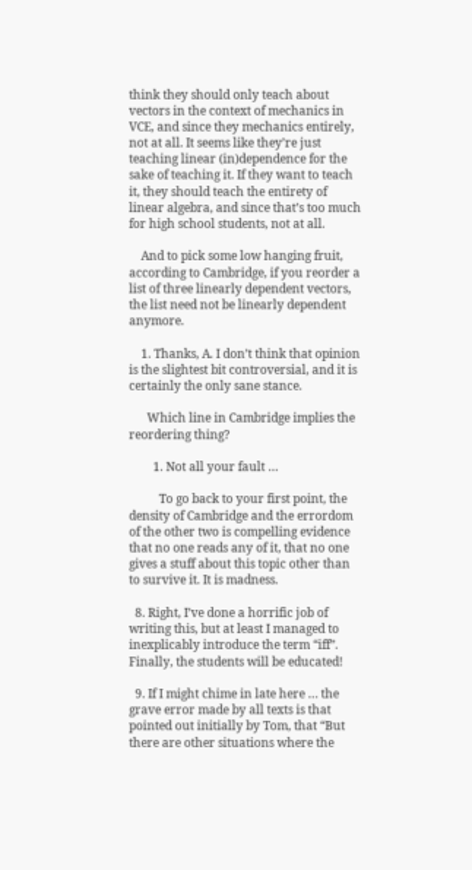think they should only teach about vectors in the context of mechanics in VCE, and since they mechanics entirely, not at all. It seems like they’re just teaching linear (in)dependence for the sake of teaching it. If they want to teach it, they should teach the entirety of linear algebra, and since that’s too much for high school students, not at all.

    And to pick some low hanging fruit, according to Cambridge, if you reorder a list of three linearly dependent vectors, the list need not be linearly dependent anymore.

    1. Thanks, A. I don’t think that opinion is the slightest bit controversial, and it is certainly the only sane stance.

      Which line in Cambridge implies the reordering thing?

        1. Not all your fault …

          To go back to your first point, the density of Cambridge and the errordom of the other two is compelling evidence that no one reads any of it, that no one gives a stuff about this topic other than to survive it. It is madness.

  8. Right, I’ve done a horrific job of writing this, but at least I managed to inexplicably introduce the term “iff”. Finally, the students will be educated!

  9. If I might chime in late here … the grave error made by all texts is that pointed out initially by Tom, that “But there are other situations where the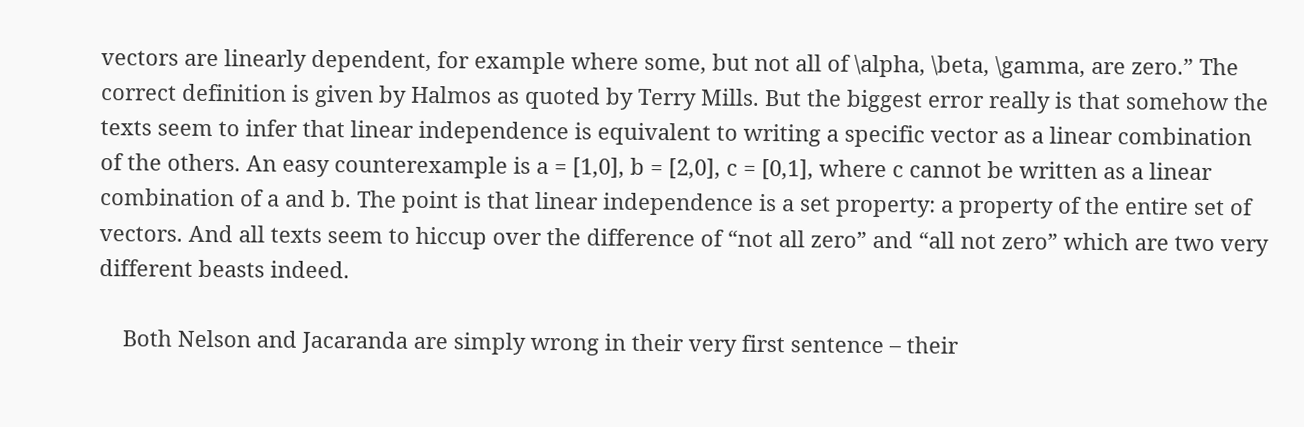vectors are linearly dependent, for example where some, but not all of \alpha, \beta, \gamma, are zero.” The correct definition is given by Halmos as quoted by Terry Mills. But the biggest error really is that somehow the texts seem to infer that linear independence is equivalent to writing a specific vector as a linear combination of the others. An easy counterexample is a = [1,0], b = [2,0], c = [0,1], where c cannot be written as a linear combination of a and b. The point is that linear independence is a set property: a property of the entire set of vectors. And all texts seem to hiccup over the difference of “not all zero” and “all not zero” which are two very different beasts indeed.

    Both Nelson and Jacaranda are simply wrong in their very first sentence – their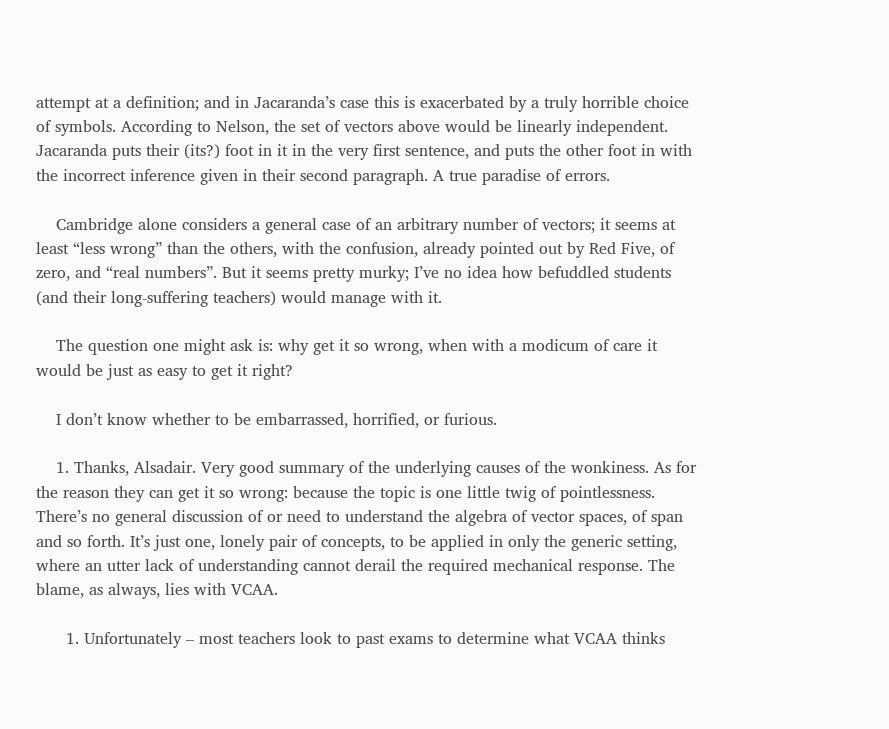attempt at a definition; and in Jacaranda’s case this is exacerbated by a truly horrible choice of symbols. According to Nelson, the set of vectors above would be linearly independent. Jacaranda puts their (its?) foot in it in the very first sentence, and puts the other foot in with the incorrect inference given in their second paragraph. A true paradise of errors.

    Cambridge alone considers a general case of an arbitrary number of vectors; it seems at least “less wrong” than the others, with the confusion, already pointed out by Red Five, of zero, and “real numbers”. But it seems pretty murky; I’ve no idea how befuddled students (and their long-suffering teachers) would manage with it.

    The question one might ask is: why get it so wrong, when with a modicum of care it would be just as easy to get it right?

    I don’t know whether to be embarrassed, horrified, or furious.

    1. Thanks, Alsadair. Very good summary of the underlying causes of the wonkiness. As for the reason they can get it so wrong: because the topic is one little twig of pointlessness. There’s no general discussion of or need to understand the algebra of vector spaces, of span and so forth. It’s just one, lonely pair of concepts, to be applied in only the generic setting, where an utter lack of understanding cannot derail the required mechanical response. The blame, as always, lies with VCAA.

      1. Unfortunately – most teachers look to past exams to determine what VCAA thinks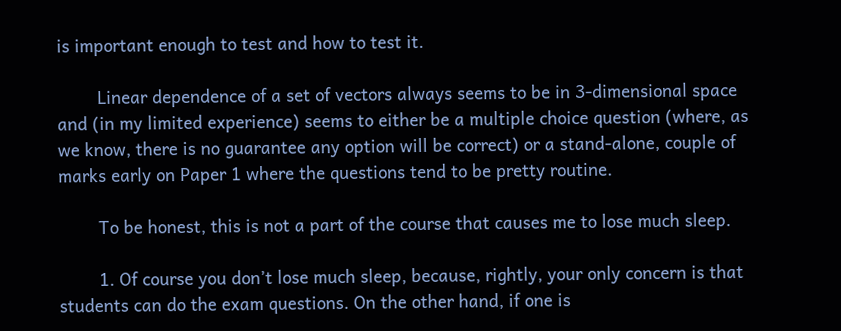is important enough to test and how to test it.

        Linear dependence of a set of vectors always seems to be in 3-dimensional space and (in my limited experience) seems to either be a multiple choice question (where, as we know, there is no guarantee any option will be correct) or a stand-alone, couple of marks early on Paper 1 where the questions tend to be pretty routine.

        To be honest, this is not a part of the course that causes me to lose much sleep.

        1. Of course you don’t lose much sleep, because, rightly, your only concern is that students can do the exam questions. On the other hand, if one is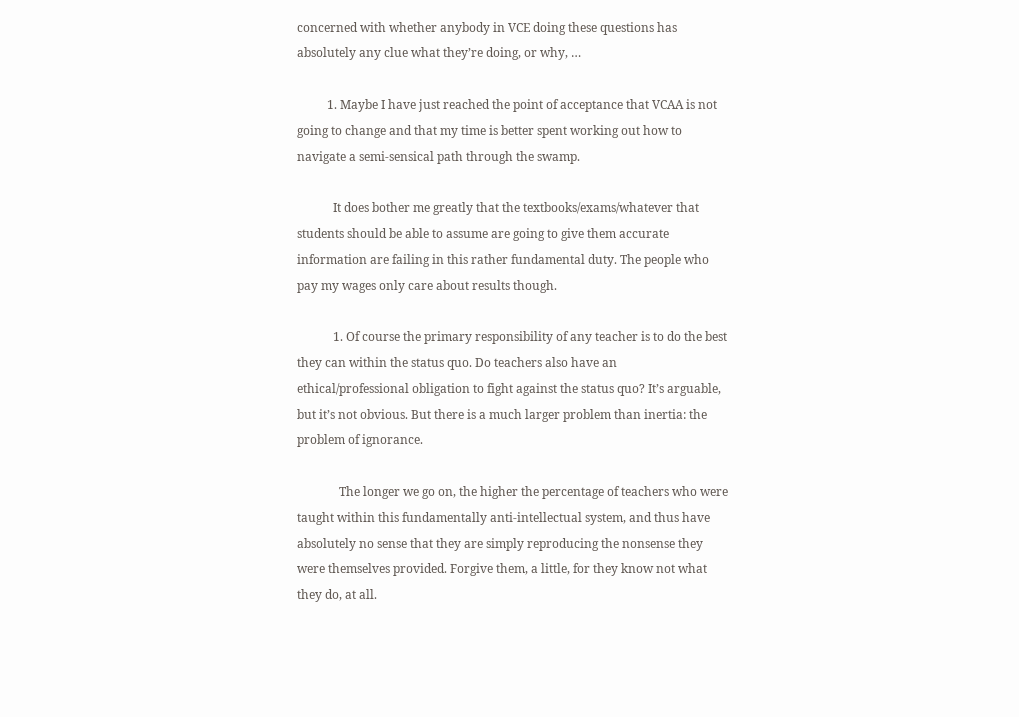concerned with whether anybody in VCE doing these questions has absolutely any clue what they’re doing, or why, …

          1. Maybe I have just reached the point of acceptance that VCAA is not going to change and that my time is better spent working out how to navigate a semi-sensical path through the swamp.

            It does bother me greatly that the textbooks/exams/whatever that students should be able to assume are going to give them accurate information are failing in this rather fundamental duty. The people who pay my wages only care about results though.

            1. Of course the primary responsibility of any teacher is to do the best they can within the status quo. Do teachers also have an ethical/professional obligation to fight against the status quo? It’s arguable, but it’s not obvious. But there is a much larger problem than inertia: the problem of ignorance.

              The longer we go on, the higher the percentage of teachers who were taught within this fundamentally anti-intellectual system, and thus have absolutely no sense that they are simply reproducing the nonsense they were themselves provided. Forgive them, a little, for they know not what they do, at all.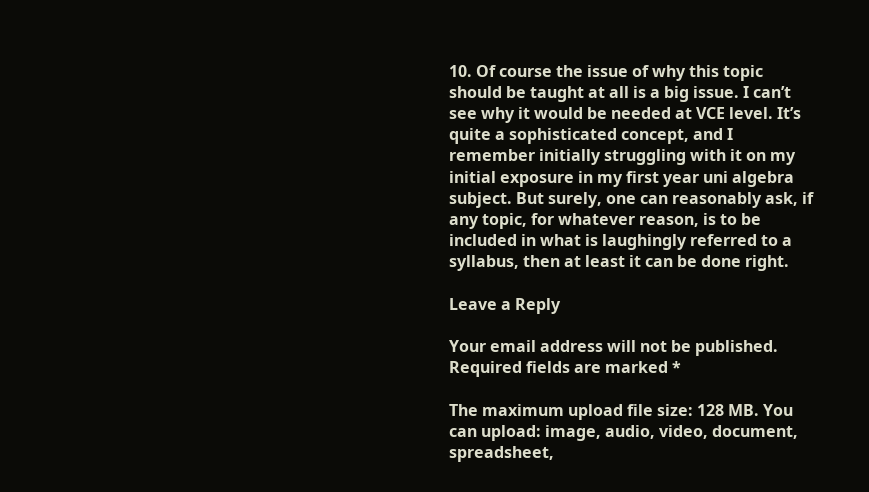10. Of course the issue of why this topic should be taught at all is a big issue. I can’t see why it would be needed at VCE level. It’s quite a sophisticated concept, and I remember initially struggling with it on my initial exposure in my first year uni algebra subject. But surely, one can reasonably ask, if any topic, for whatever reason, is to be included in what is laughingly referred to a syllabus, then at least it can be done right.

Leave a Reply

Your email address will not be published. Required fields are marked *

The maximum upload file size: 128 MB. You can upload: image, audio, video, document, spreadsheet,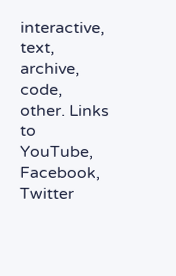interactive, text, archive, code, other. Links to YouTube, Facebook, Twitter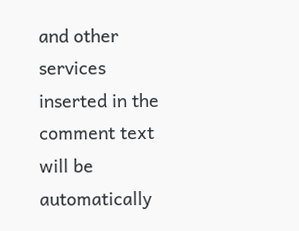and other services inserted in the comment text will be automatically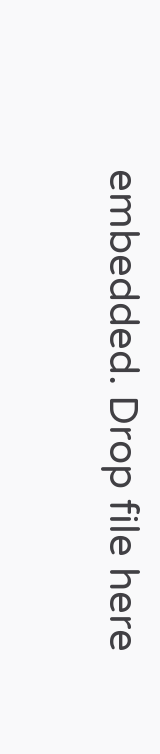embedded. Drop file here